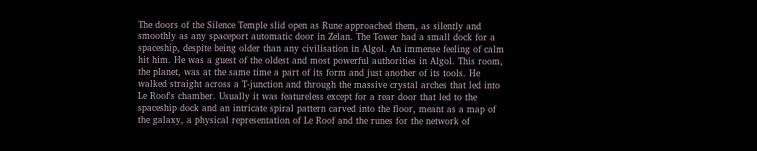The doors of the Silence Temple slid open as Rune approached them, as silently and smoothly as any spaceport automatic door in Zelan. The Tower had a small dock for a spaceship, despite being older than any civilisation in Algol. An immense feeling of calm hit him. He was a guest of the oldest and most powerful authorities in Algol. This room, the planet, was at the same time a part of its form and just another of its tools. He walked straight across a T-junction and through the massive crystal arches that led into Le Roof's chamber. Usually it was featureless except for a rear door that led to the spaceship dock and an intricate spiral pattern carved into the floor, meant as a map of the galaxy, a physical representation of Le Roof and the runes for the network of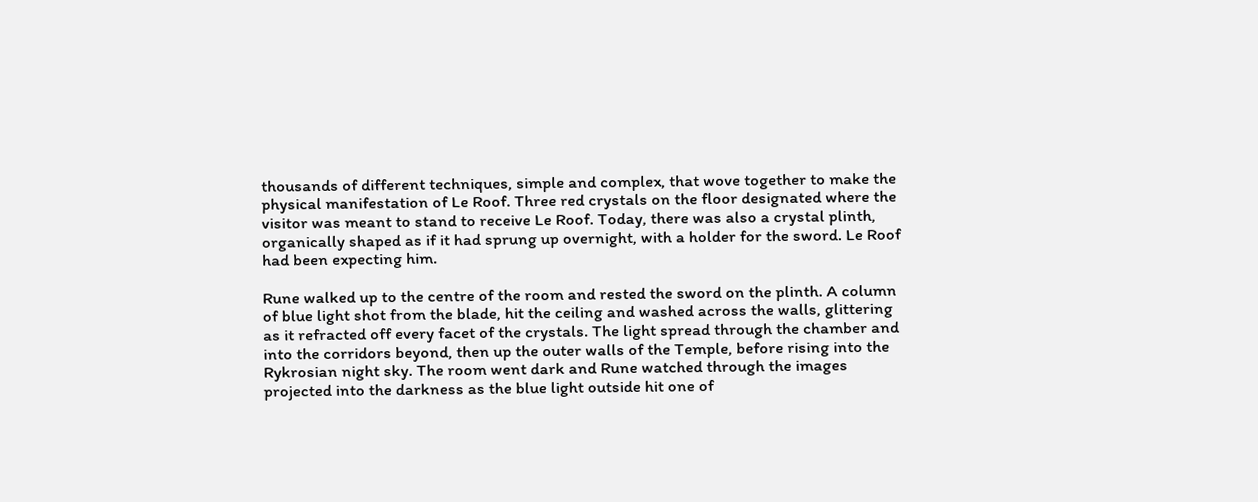thousands of different techniques, simple and complex, that wove together to make the physical manifestation of Le Roof. Three red crystals on the floor designated where the visitor was meant to stand to receive Le Roof. Today, there was also a crystal plinth, organically shaped as if it had sprung up overnight, with a holder for the sword. Le Roof had been expecting him.

Rune walked up to the centre of the room and rested the sword on the plinth. A column of blue light shot from the blade, hit the ceiling and washed across the walls, glittering as it refracted off every facet of the crystals. The light spread through the chamber and into the corridors beyond, then up the outer walls of the Temple, before rising into the Rykrosian night sky. The room went dark and Rune watched through the images projected into the darkness as the blue light outside hit one of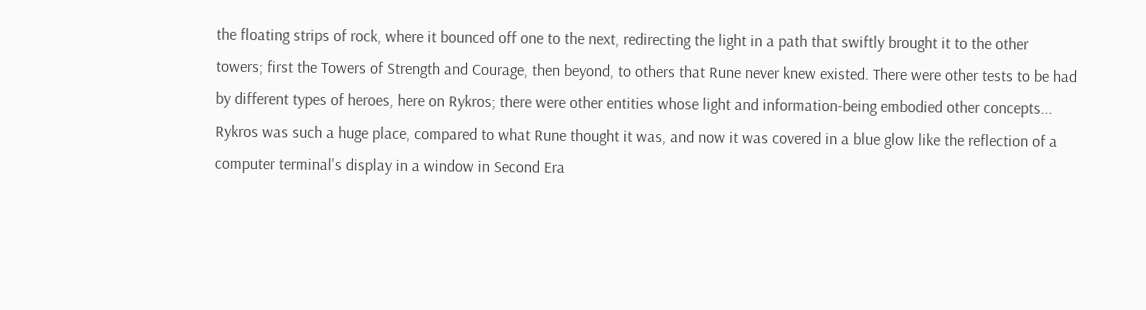the floating strips of rock, where it bounced off one to the next, redirecting the light in a path that swiftly brought it to the other towers; first the Towers of Strength and Courage, then beyond, to others that Rune never knew existed. There were other tests to be had by different types of heroes, here on Rykros; there were other entities whose light and information-being embodied other concepts... Rykros was such a huge place, compared to what Rune thought it was, and now it was covered in a blue glow like the reflection of a computer terminal's display in a window in Second Era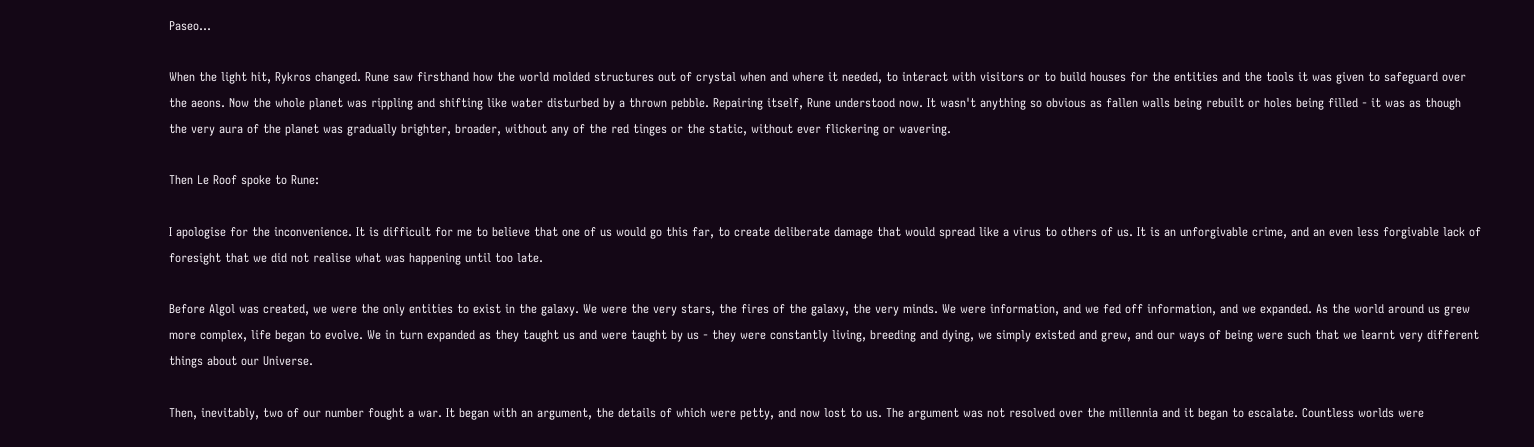Paseo...

When the light hit, Rykros changed. Rune saw firsthand how the world molded structures out of crystal when and where it needed, to interact with visitors or to build houses for the entities and the tools it was given to safeguard over the aeons. Now the whole planet was rippling and shifting like water disturbed by a thrown pebble. Repairing itself, Rune understood now. It wasn't anything so obvious as fallen walls being rebuilt or holes being filled - it was as though the very aura of the planet was gradually brighter, broader, without any of the red tinges or the static, without ever flickering or wavering.

Then Le Roof spoke to Rune:

I apologise for the inconvenience. It is difficult for me to believe that one of us would go this far, to create deliberate damage that would spread like a virus to others of us. It is an unforgivable crime, and an even less forgivable lack of foresight that we did not realise what was happening until too late.

Before Algol was created, we were the only entities to exist in the galaxy. We were the very stars, the fires of the galaxy, the very minds. We were information, and we fed off information, and we expanded. As the world around us grew more complex, life began to evolve. We in turn expanded as they taught us and were taught by us - they were constantly living, breeding and dying, we simply existed and grew, and our ways of being were such that we learnt very different things about our Universe.

Then, inevitably, two of our number fought a war. It began with an argument, the details of which were petty, and now lost to us. The argument was not resolved over the millennia and it began to escalate. Countless worlds were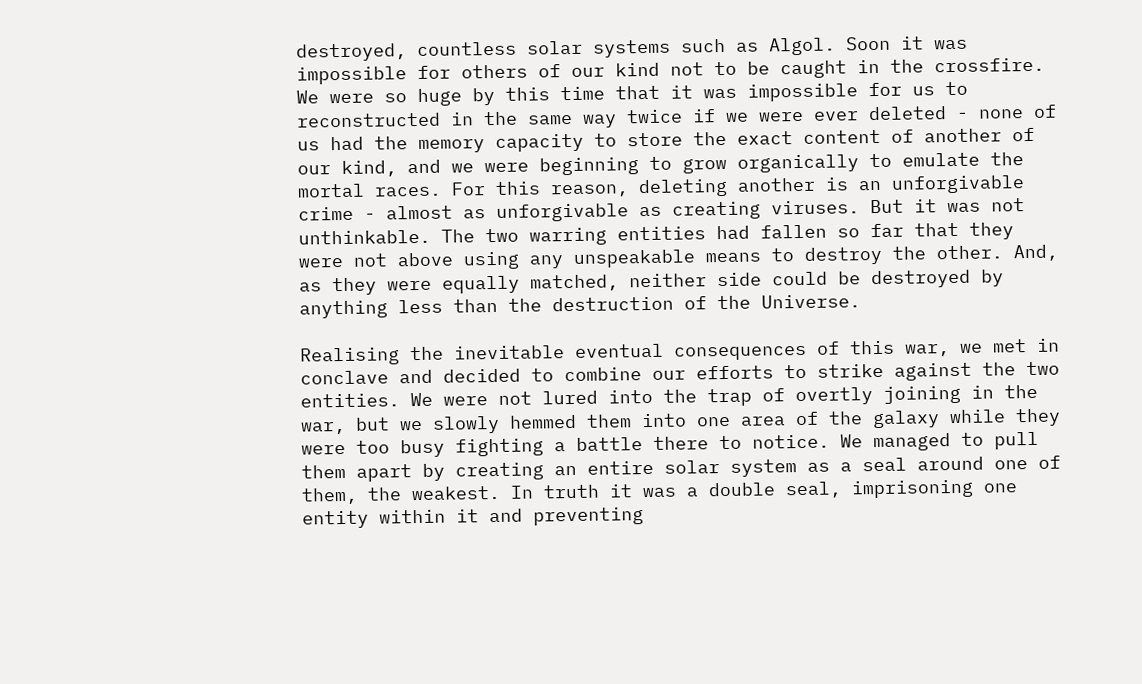destroyed, countless solar systems such as Algol. Soon it was impossible for others of our kind not to be caught in the crossfire. We were so huge by this time that it was impossible for us to reconstructed in the same way twice if we were ever deleted - none of us had the memory capacity to store the exact content of another of our kind, and we were beginning to grow organically to emulate the mortal races. For this reason, deleting another is an unforgivable crime - almost as unforgivable as creating viruses. But it was not unthinkable. The two warring entities had fallen so far that they were not above using any unspeakable means to destroy the other. And, as they were equally matched, neither side could be destroyed by anything less than the destruction of the Universe.

Realising the inevitable eventual consequences of this war, we met in conclave and decided to combine our efforts to strike against the two entities. We were not lured into the trap of overtly joining in the war, but we slowly hemmed them into one area of the galaxy while they were too busy fighting a battle there to notice. We managed to pull them apart by creating an entire solar system as a seal around one of them, the weakest. In truth it was a double seal, imprisoning one entity within it and preventing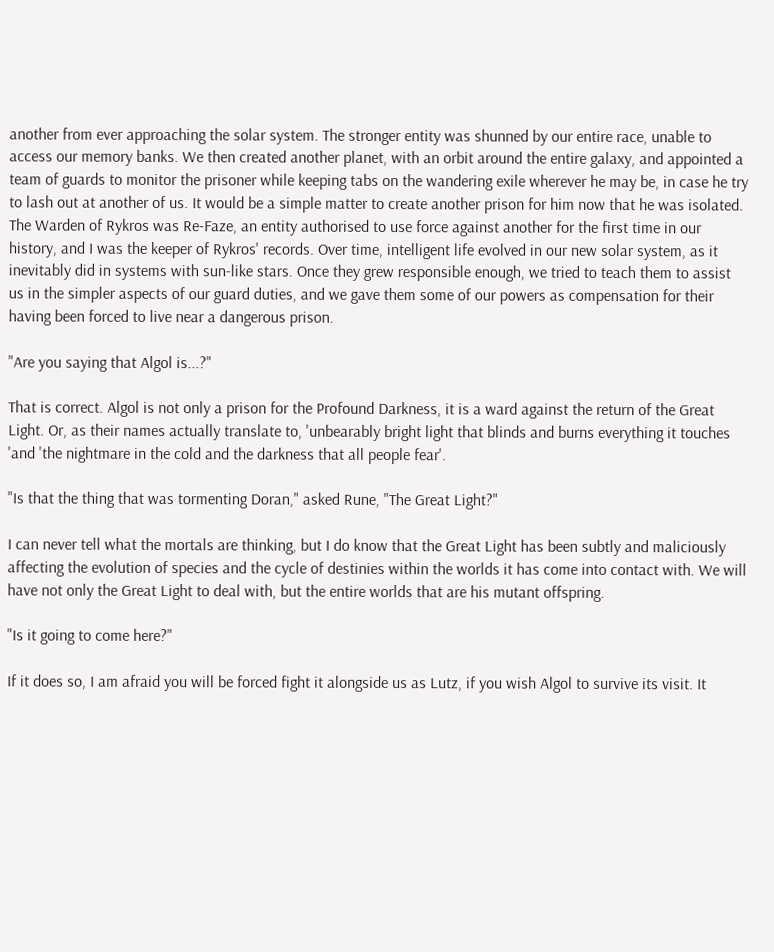another from ever approaching the solar system. The stronger entity was shunned by our entire race, unable to access our memory banks. We then created another planet, with an orbit around the entire galaxy, and appointed a team of guards to monitor the prisoner while keeping tabs on the wandering exile wherever he may be, in case he try to lash out at another of us. It would be a simple matter to create another prison for him now that he was isolated. The Warden of Rykros was Re-Faze, an entity authorised to use force against another for the first time in our history, and I was the keeper of Rykros' records. Over time, intelligent life evolved in our new solar system, as it inevitably did in systems with sun-like stars. Once they grew responsible enough, we tried to teach them to assist us in the simpler aspects of our guard duties, and we gave them some of our powers as compensation for their having been forced to live near a dangerous prison.

"Are you saying that Algol is...?"

That is correct. Algol is not only a prison for the Profound Darkness, it is a ward against the return of the Great Light. Or, as their names actually translate to, 'unbearably bright light that blinds and burns everything it touches 'and 'the nightmare in the cold and the darkness that all people fear'.

"Is that the thing that was tormenting Doran," asked Rune, "The Great Light?"

I can never tell what the mortals are thinking, but I do know that the Great Light has been subtly and maliciously affecting the evolution of species and the cycle of destinies within the worlds it has come into contact with. We will have not only the Great Light to deal with, but the entire worlds that are his mutant offspring.

"Is it going to come here?"

If it does so, I am afraid you will be forced fight it alongside us as Lutz, if you wish Algol to survive its visit. It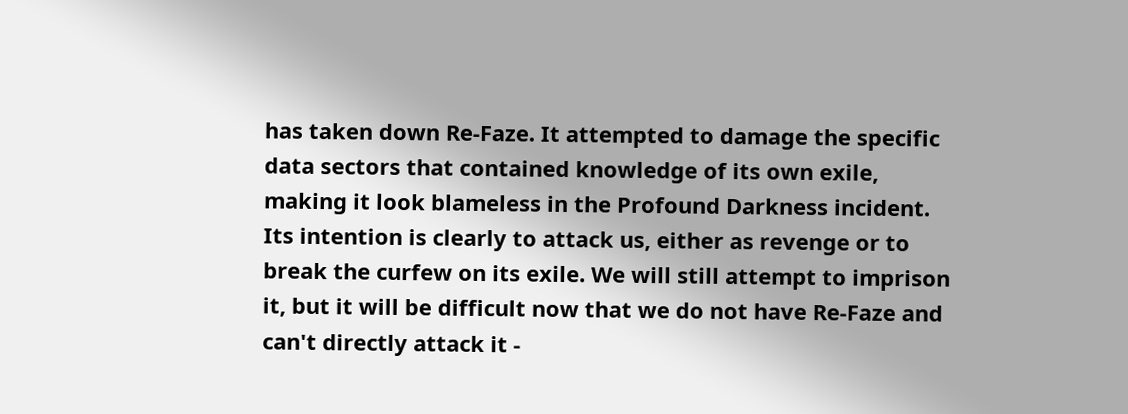has taken down Re-Faze. It attempted to damage the specific data sectors that contained knowledge of its own exile, making it look blameless in the Profound Darkness incident. Its intention is clearly to attack us, either as revenge or to break the curfew on its exile. We will still attempt to imprison it, but it will be difficult now that we do not have Re-Faze and can't directly attack it -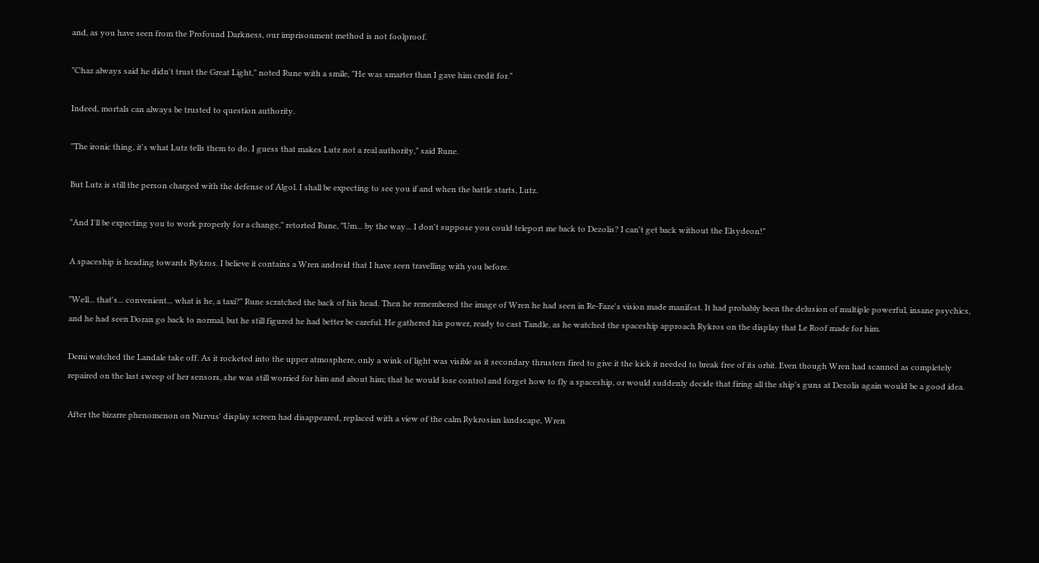and, as you have seen from the Profound Darkness, our imprisonment method is not foolproof.

"Chaz always said he didn't trust the Great Light," noted Rune with a smile, "He was smarter than I gave him credit for."

Indeed, mortals can always be trusted to question authority.

"The ironic thing, it's what Lutz tells them to do. I guess that makes Lutz not a real authority," said Rune.

But Lutz is still the person charged with the defense of Algol. I shall be expecting to see you if and when the battle starts, Lutz.

"And I'll be expecting you to work properly for a change," retorted Rune, "Um... by the way... I don't suppose you could teleport me back to Dezolis? I can't get back without the Elsydeon!"

A spaceship is heading towards Rykros. I believe it contains a Wren android that I have seen travelling with you before.

"Well... that's... convenient... what is he, a taxi?" Rune scratched the back of his head. Then he remembered the image of Wren he had seen in Re-Faze's vision made manifest. It had probably been the delusion of multiple powerful, insane psychics, and he had seen Doran go back to normal, but he still figured he had better be careful. He gathered his power, ready to cast Tandle, as he watched the spaceship approach Rykros on the display that Le Roof made for him.

Demi watched the Landale take off. As it rocketed into the upper atmosphere, only a wink of light was visible as it secondary thrusters fired to give it the kick it needed to break free of its orbit. Even though Wren had scanned as completely repaired on the last sweep of her sensors, she was still worried for him and about him; that he would lose control and forget how to fly a spaceship, or would suddenly decide that firing all the ship's guns at Dezolis again would be a good idea.

After the bizarre phenomenon on Nurvus' display screen had disappeared, replaced with a view of the calm Rykrosian landscape, Wren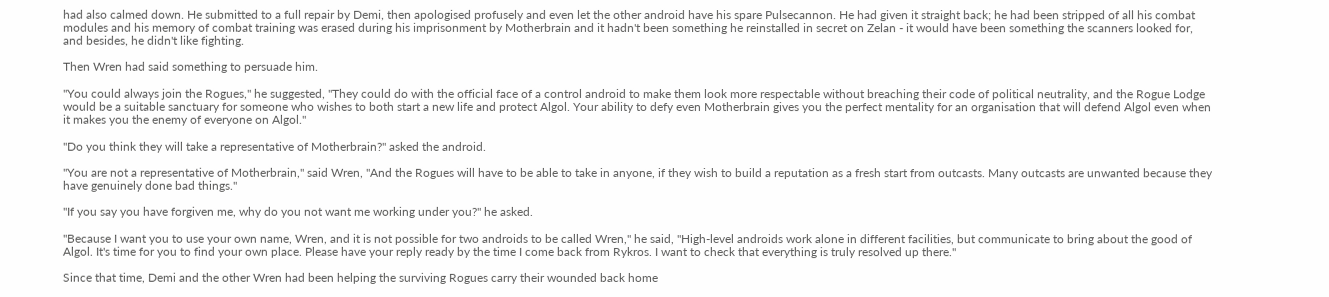had also calmed down. He submitted to a full repair by Demi, then apologised profusely and even let the other android have his spare Pulsecannon. He had given it straight back; he had been stripped of all his combat modules and his memory of combat training was erased during his imprisonment by Motherbrain and it hadn't been something he reinstalled in secret on Zelan - it would have been something the scanners looked for, and besides, he didn't like fighting.

Then Wren had said something to persuade him.

"You could always join the Rogues," he suggested, "They could do with the official face of a control android to make them look more respectable without breaching their code of political neutrality, and the Rogue Lodge would be a suitable sanctuary for someone who wishes to both start a new life and protect Algol. Your ability to defy even Motherbrain gives you the perfect mentality for an organisation that will defend Algol even when it makes you the enemy of everyone on Algol."

"Do you think they will take a representative of Motherbrain?" asked the android.

"You are not a representative of Motherbrain," said Wren, "And the Rogues will have to be able to take in anyone, if they wish to build a reputation as a fresh start from outcasts. Many outcasts are unwanted because they have genuinely done bad things."

"If you say you have forgiven me, why do you not want me working under you?" he asked.

"Because I want you to use your own name, Wren, and it is not possible for two androids to be called Wren," he said, "High-level androids work alone in different facilities, but communicate to bring about the good of Algol. It's time for you to find your own place. Please have your reply ready by the time I come back from Rykros. I want to check that everything is truly resolved up there."

Since that time, Demi and the other Wren had been helping the surviving Rogues carry their wounded back home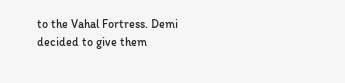to the Vahal Fortress. Demi decided to give them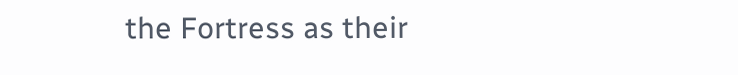the Fortress as their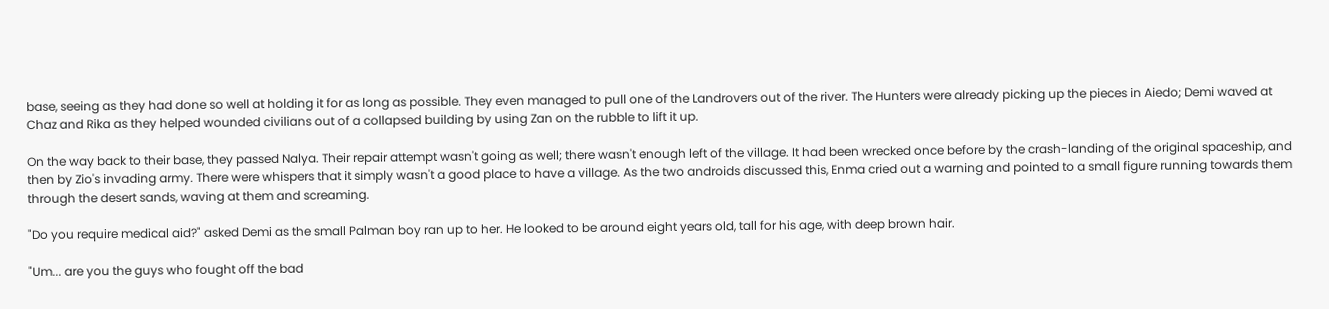base, seeing as they had done so well at holding it for as long as possible. They even managed to pull one of the Landrovers out of the river. The Hunters were already picking up the pieces in Aiedo; Demi waved at Chaz and Rika as they helped wounded civilians out of a collapsed building by using Zan on the rubble to lift it up.

On the way back to their base, they passed Nalya. Their repair attempt wasn't going as well; there wasn't enough left of the village. It had been wrecked once before by the crash-landing of the original spaceship, and then by Zio's invading army. There were whispers that it simply wasn't a good place to have a village. As the two androids discussed this, Enma cried out a warning and pointed to a small figure running towards them through the desert sands, waving at them and screaming.

"Do you require medical aid?" asked Demi as the small Palman boy ran up to her. He looked to be around eight years old, tall for his age, with deep brown hair.

"Um... are you the guys who fought off the bad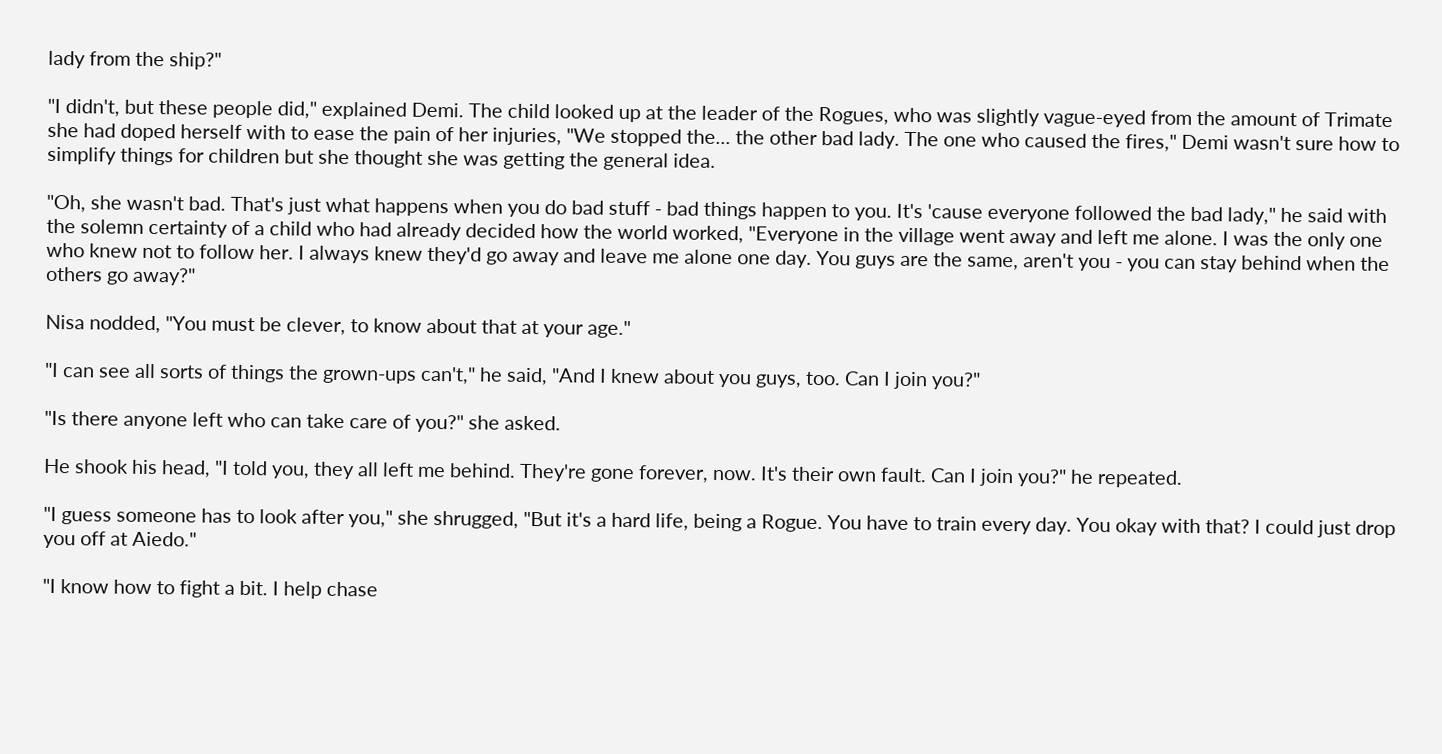lady from the ship?"

"I didn't, but these people did," explained Demi. The child looked up at the leader of the Rogues, who was slightly vague-eyed from the amount of Trimate she had doped herself with to ease the pain of her injuries, "We stopped the... the other bad lady. The one who caused the fires," Demi wasn't sure how to simplify things for children but she thought she was getting the general idea.

"Oh, she wasn't bad. That's just what happens when you do bad stuff - bad things happen to you. It's 'cause everyone followed the bad lady," he said with the solemn certainty of a child who had already decided how the world worked, "Everyone in the village went away and left me alone. I was the only one who knew not to follow her. I always knew they'd go away and leave me alone one day. You guys are the same, aren't you - you can stay behind when the others go away?"

Nisa nodded, "You must be clever, to know about that at your age."

"I can see all sorts of things the grown-ups can't," he said, "And I knew about you guys, too. Can I join you?"

"Is there anyone left who can take care of you?" she asked.

He shook his head, "I told you, they all left me behind. They're gone forever, now. It's their own fault. Can I join you?" he repeated.

"I guess someone has to look after you," she shrugged, "But it's a hard life, being a Rogue. You have to train every day. You okay with that? I could just drop you off at Aiedo."

"I know how to fight a bit. I help chase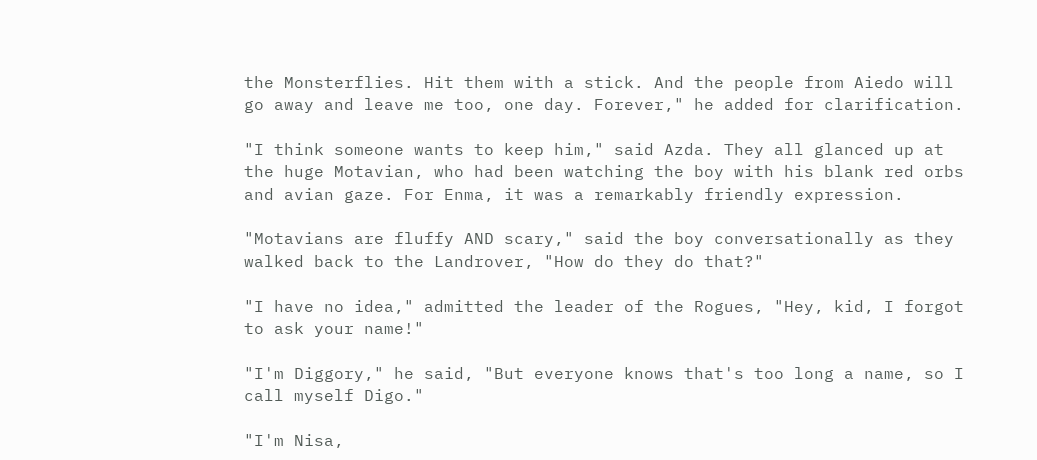the Monsterflies. Hit them with a stick. And the people from Aiedo will go away and leave me too, one day. Forever," he added for clarification.

"I think someone wants to keep him," said Azda. They all glanced up at the huge Motavian, who had been watching the boy with his blank red orbs and avian gaze. For Enma, it was a remarkably friendly expression.

"Motavians are fluffy AND scary," said the boy conversationally as they walked back to the Landrover, "How do they do that?"

"I have no idea," admitted the leader of the Rogues, "Hey, kid, I forgot to ask your name!"

"I'm Diggory," he said, "But everyone knows that's too long a name, so I call myself Digo."

"I'm Nisa,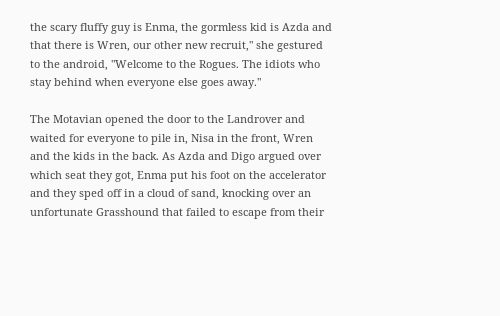the scary fluffy guy is Enma, the gormless kid is Azda and that there is Wren, our other new recruit," she gestured to the android, "Welcome to the Rogues. The idiots who stay behind when everyone else goes away."

The Motavian opened the door to the Landrover and waited for everyone to pile in, Nisa in the front, Wren and the kids in the back. As Azda and Digo argued over which seat they got, Enma put his foot on the accelerator and they sped off in a cloud of sand, knocking over an unfortunate Grasshound that failed to escape from their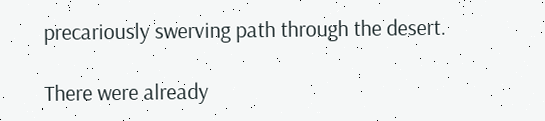precariously swerving path through the desert.

There were already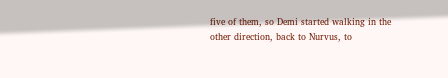five of them, so Demi started walking in the other direction, back to Nurvus, to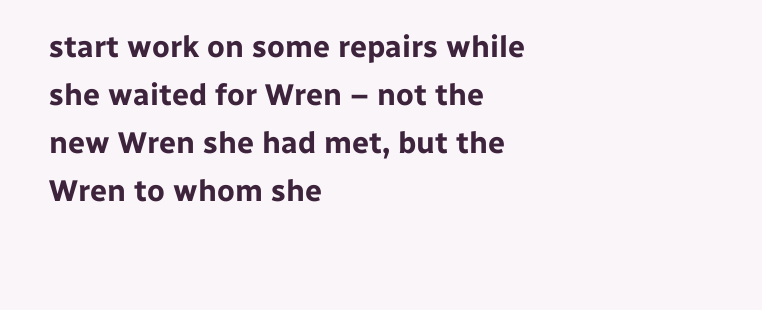start work on some repairs while she waited for Wren – not the new Wren she had met, but the Wren to whom she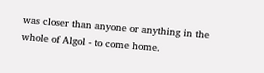was closer than anyone or anything in the whole of Algol - to come home.